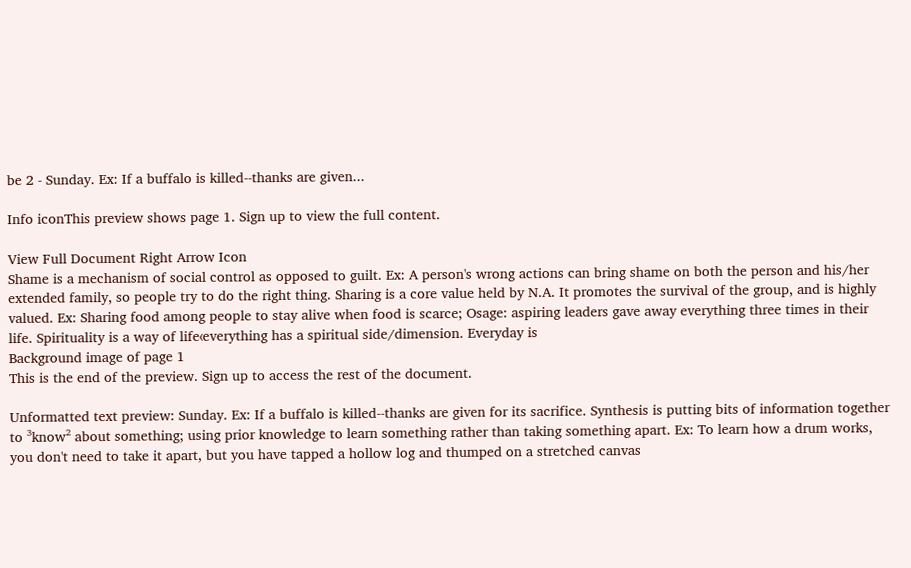be 2 - Sunday. Ex: If a buffalo is killed--thanks are given...

Info iconThis preview shows page 1. Sign up to view the full content.

View Full Document Right Arrow Icon
Shame is a mechanism of social control as opposed to guilt. Ex: A person's wrong actions can bring shame on both the person and his/her extended family, so people try to do the right thing. Sharing is a core value held by N.A. It promotes the survival of the group, and is highly valued. Ex: Sharing food among people to stay alive when food is scarce; Osage: aspiring leaders gave away everything three times in their life. Spirituality is a way of life‹everything has a spiritual side/dimension. Everyday is
Background image of page 1
This is the end of the preview. Sign up to access the rest of the document.

Unformatted text preview: Sunday. Ex: If a buffalo is killed--thanks are given for its sacrifice. Synthesis is putting bits of information together to ³know² about something; using prior knowledge to learn something rather than taking something apart. Ex: To learn how a drum works, you don't need to take it apart, but you have tapped a hollow log and thumped on a stretched canvas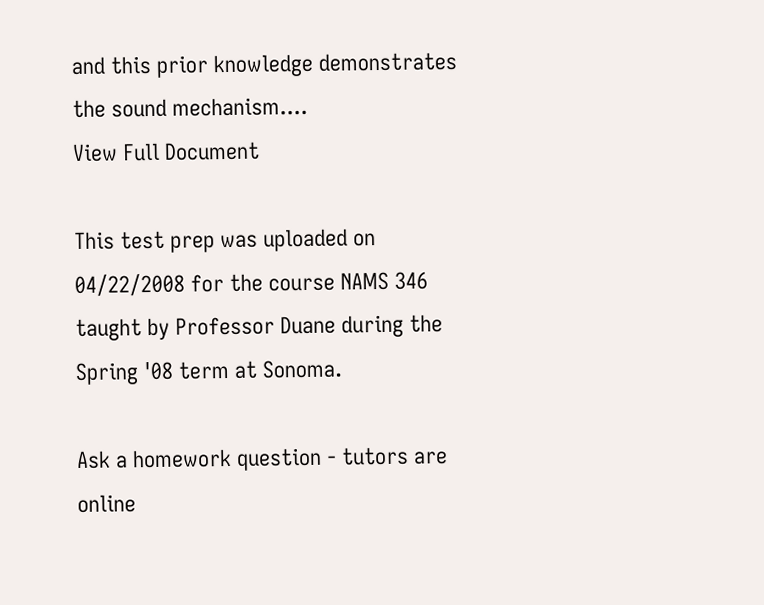and this prior knowledge demonstrates the sound mechanism....
View Full Document

This test prep was uploaded on 04/22/2008 for the course NAMS 346 taught by Professor Duane during the Spring '08 term at Sonoma.

Ask a homework question - tutors are online